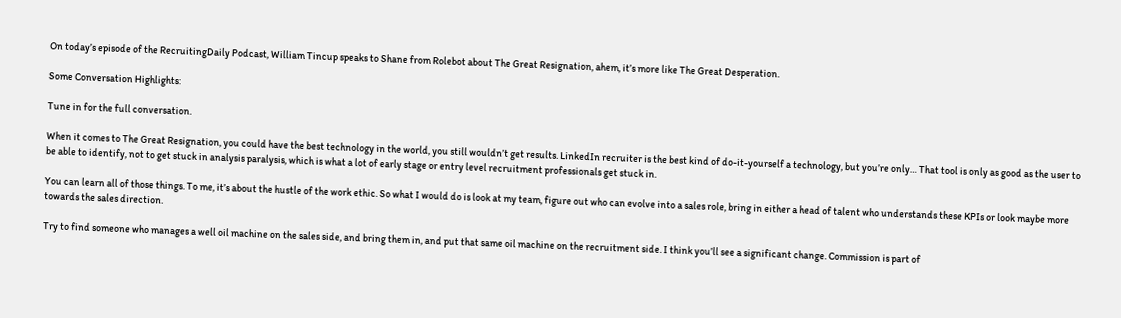On today’s episode of the RecruitingDaily Podcast, William Tincup speaks to Shane from Rolebot about The Great Resignation, ahem, it’s more like The Great Desperation.

Some Conversation Highlights:

Tune in for the full conversation.

When it comes to The Great Resignation, you could have the best technology in the world, you still wouldn’t get results. LinkedIn recruiter is the best kind of do-it-yourself a technology, but you’re only… That tool is only as good as the user to be able to identify, not to get stuck in analysis paralysis, which is what a lot of early stage or entry level recruitment professionals get stuck in.

You can learn all of those things. To me, it’s about the hustle of the work ethic. So what I would do is look at my team, figure out who can evolve into a sales role, bring in either a head of talent who understands these KPIs or look maybe more towards the sales direction.

Try to find someone who manages a well oil machine on the sales side, and bring them in, and put that same oil machine on the recruitment side. I think you’ll see a significant change. Commission is part of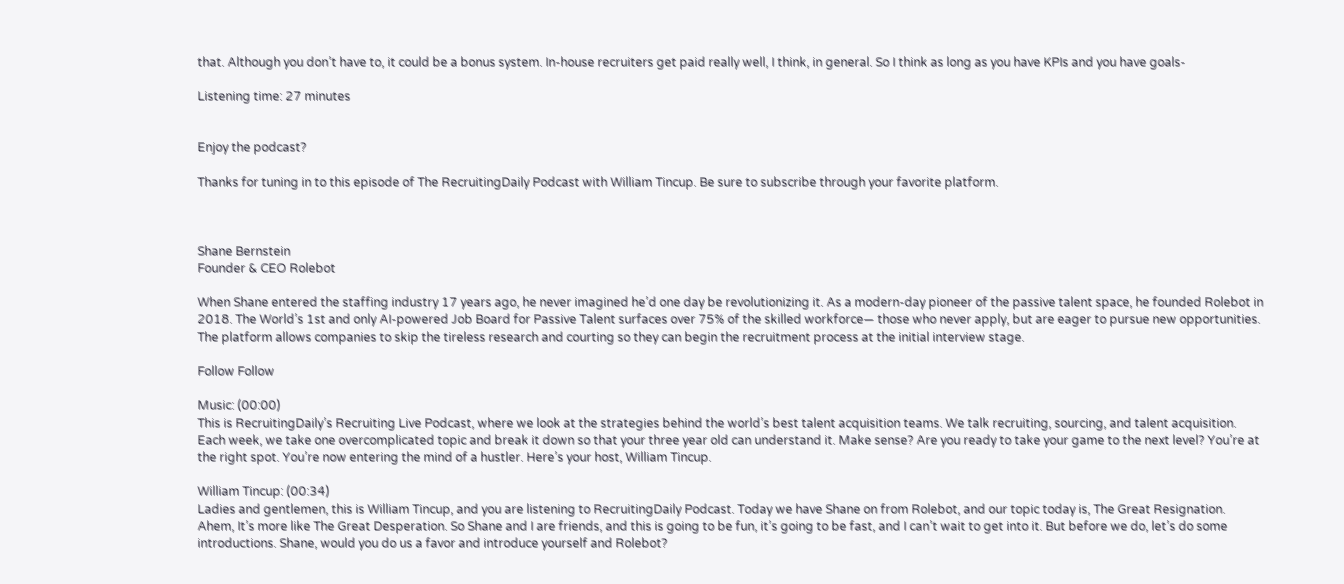that. Although you don’t have to, it could be a bonus system. In-house recruiters get paid really well, I think, in general. So I think as long as you have KPIs and you have goals-

Listening time: 27 minutes


Enjoy the podcast?

Thanks for tuning in to this episode of The RecruitingDaily Podcast with William Tincup. Be sure to subscribe through your favorite platform.



Shane Bernstein
Founder & CEO Rolebot

When Shane entered the staffing industry 17 years ago, he never imagined he’d one day be revolutionizing it. As a modern-day pioneer of the passive talent space, he founded Rolebot in 2018. The World’s 1st and only AI-powered Job Board for Passive Talent surfaces over 75% of the skilled workforce— those who never apply, but are eager to pursue new opportunities. The platform allows companies to skip the tireless research and courting so they can begin the recruitment process at the initial interview stage.

Follow Follow

Music: (00:00)
This is RecruitingDaily’s Recruiting Live Podcast, where we look at the strategies behind the world’s best talent acquisition teams. We talk recruiting, sourcing, and talent acquisition. Each week, we take one overcomplicated topic and break it down so that your three year old can understand it. Make sense? Are you ready to take your game to the next level? You’re at the right spot. You’re now entering the mind of a hustler. Here’s your host, William Tincup.

William Tincup: (00:34)
Ladies and gentlemen, this is William Tincup, and you are listening to RecruitingDaily Podcast. Today we have Shane on from Rolebot, and our topic today is, The Great Resignation. Ahem, It’s more like The Great Desperation. So Shane and I are friends, and this is going to be fun, it’s going to be fast, and I can’t wait to get into it. But before we do, let’s do some introductions. Shane, would you do us a favor and introduce yourself and Rolebot?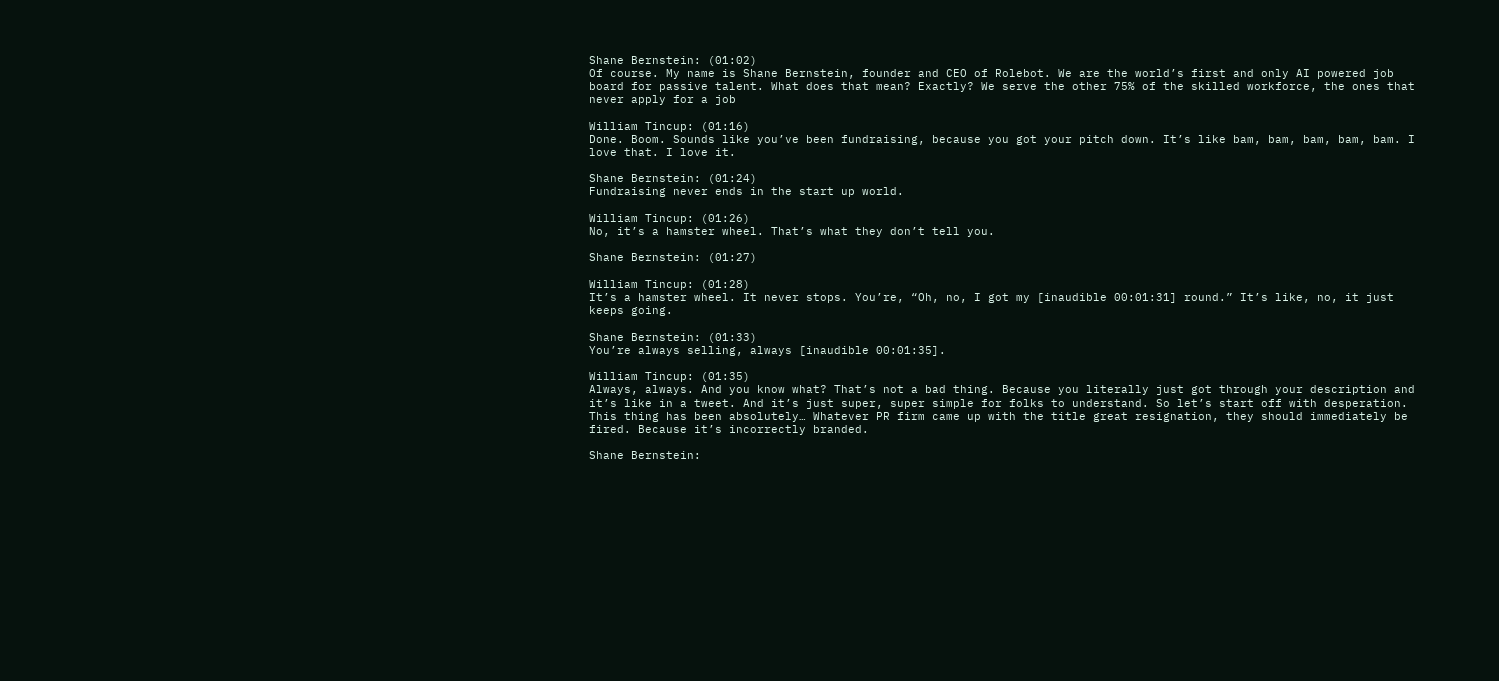Shane Bernstein: (01:02)
Of course. My name is Shane Bernstein, founder and CEO of Rolebot. We are the world’s first and only AI powered job board for passive talent. What does that mean? Exactly? We serve the other 75% of the skilled workforce, the ones that never apply for a job

William Tincup: (01:16)
Done. Boom. Sounds like you’ve been fundraising, because you got your pitch down. It’s like bam, bam, bam, bam, bam. I love that. I love it.

Shane Bernstein: (01:24)
Fundraising never ends in the start up world.

William Tincup: (01:26)
No, it’s a hamster wheel. That’s what they don’t tell you.

Shane Bernstein: (01:27)

William Tincup: (01:28)
It’s a hamster wheel. It never stops. You’re, “Oh, no, I got my [inaudible 00:01:31] round.” It’s like, no, it just keeps going.

Shane Bernstein: (01:33)
You’re always selling, always [inaudible 00:01:35].

William Tincup: (01:35)
Always, always. And you know what? That’s not a bad thing. Because you literally just got through your description and it’s like in a tweet. And it’s just super, super simple for folks to understand. So let’s start off with desperation. This thing has been absolutely… Whatever PR firm came up with the title great resignation, they should immediately be fired. Because it’s incorrectly branded.

Shane Bernstein: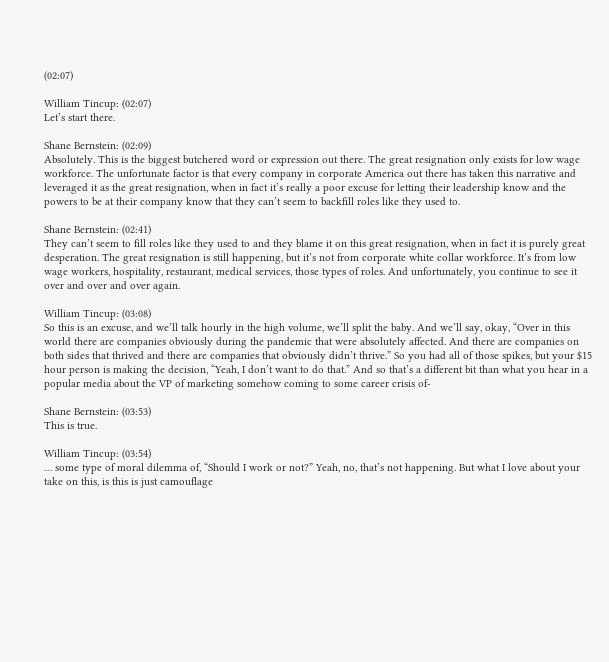(02:07)

William Tincup: (02:07)
Let’s start there.

Shane Bernstein: (02:09)
Absolutely. This is the biggest butchered word or expression out there. The great resignation only exists for low wage workforce. The unfortunate factor is that every company in corporate America out there has taken this narrative and leveraged it as the great resignation, when in fact it’s really a poor excuse for letting their leadership know and the powers to be at their company know that they can’t seem to backfill roles like they used to.

Shane Bernstein: (02:41)
They can’t seem to fill roles like they used to and they blame it on this great resignation, when in fact it is purely great desperation. The great resignation is still happening, but it’s not from corporate white collar workforce. It’s from low wage workers, hospitality, restaurant, medical services, those types of roles. And unfortunately, you continue to see it over and over and over again.

William Tincup: (03:08)
So this is an excuse, and we’ll talk hourly in the high volume, we’ll split the baby. And we’ll say, okay, “Over in this world there are companies obviously during the pandemic that were absolutely affected. And there are companies on both sides that thrived and there are companies that obviously didn’t thrive.” So you had all of those spikes, but your $15 hour person is making the decision, “Yeah, I don’t want to do that.” And so that’s a different bit than what you hear in a popular media about the VP of marketing somehow coming to some career crisis of-

Shane Bernstein: (03:53)
This is true.

William Tincup: (03:54)
… some type of moral dilemma of, “Should I work or not?” Yeah, no, that’s not happening. But what I love about your take on this, is this is just camouflage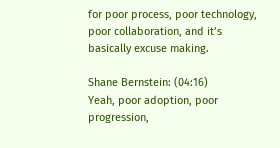for poor process, poor technology, poor collaboration, and it’s basically excuse making.

Shane Bernstein: (04:16)
Yeah, poor adoption, poor progression,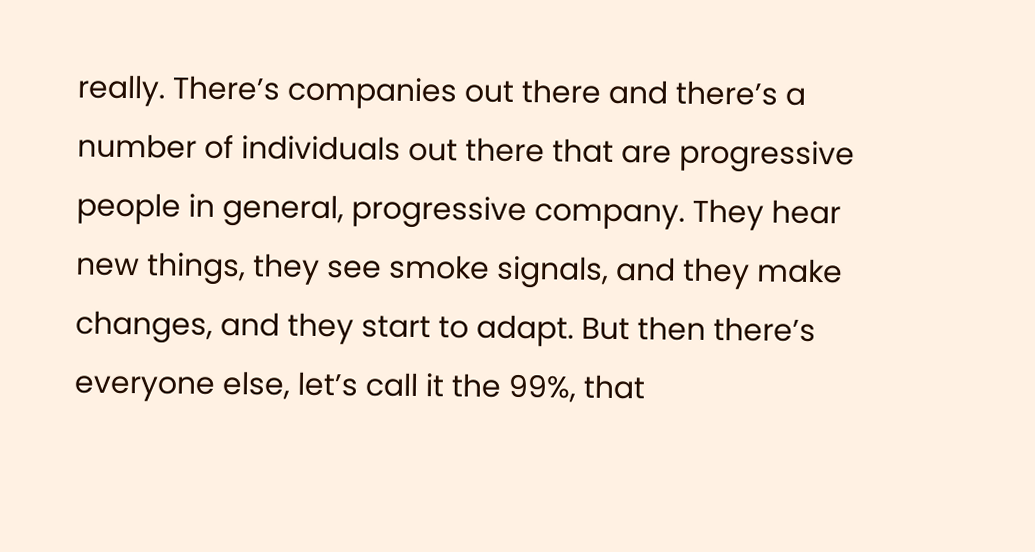really. There’s companies out there and there’s a number of individuals out there that are progressive people in general, progressive company. They hear new things, they see smoke signals, and they make changes, and they start to adapt. But then there’s everyone else, let’s call it the 99%, that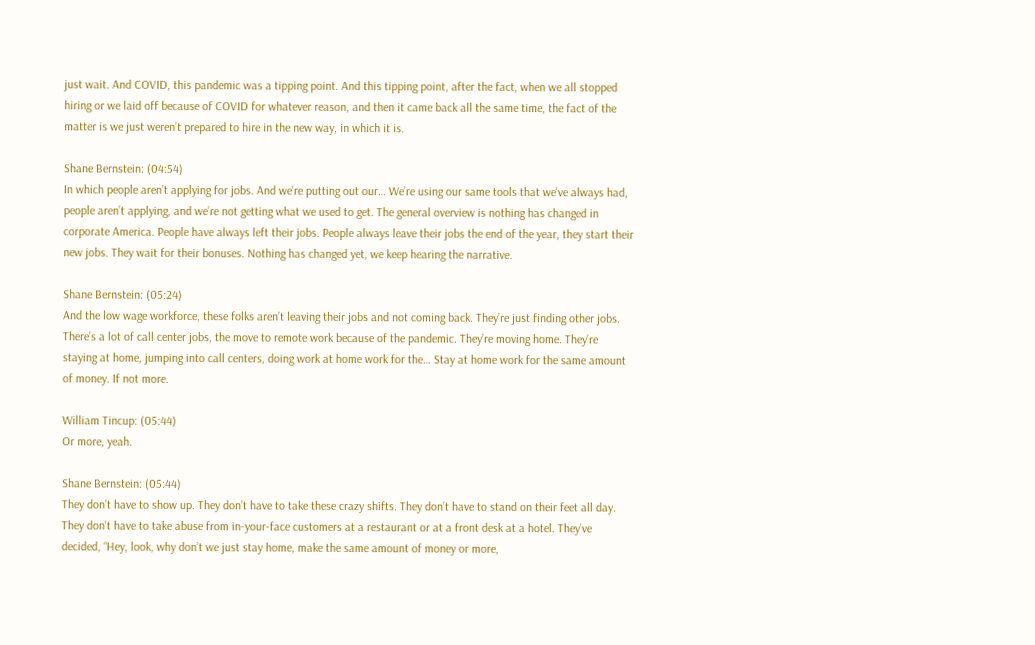just wait. And COVID, this pandemic was a tipping point. And this tipping point, after the fact, when we all stopped hiring or we laid off because of COVID for whatever reason, and then it came back all the same time, the fact of the matter is we just weren’t prepared to hire in the new way, in which it is.

Shane Bernstein: (04:54)
In which people aren’t applying for jobs. And we’re putting out our… We’re using our same tools that we’ve always had, people aren’t applying, and we’re not getting what we used to get. The general overview is nothing has changed in corporate America. People have always left their jobs. People always leave their jobs the end of the year, they start their new jobs. They wait for their bonuses. Nothing has changed yet, we keep hearing the narrative.

Shane Bernstein: (05:24)
And the low wage workforce, these folks aren’t leaving their jobs and not coming back. They’re just finding other jobs. There’s a lot of call center jobs, the move to remote work because of the pandemic. They’re moving home. They’re staying at home, jumping into call centers, doing work at home work for the… Stay at home work for the same amount of money. If not more.

William Tincup: (05:44)
Or more, yeah.

Shane Bernstein: (05:44)
They don’t have to show up. They don’t have to take these crazy shifts. They don’t have to stand on their feet all day. They don’t have to take abuse from in-your-face customers at a restaurant or at a front desk at a hotel. They’ve decided, “Hey, look, why don’t we just stay home, make the same amount of money or more,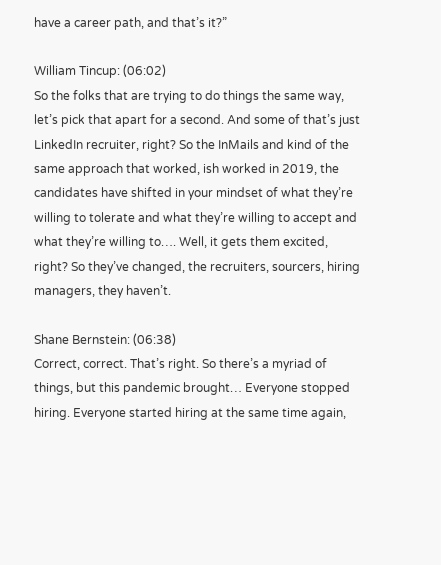have a career path, and that’s it?”

William Tincup: (06:02)
So the folks that are trying to do things the same way, let’s pick that apart for a second. And some of that’s just LinkedIn recruiter, right? So the InMails and kind of the same approach that worked, ish worked in 2019, the candidates have shifted in your mindset of what they’re willing to tolerate and what they’re willing to accept and what they’re willing to…. Well, it gets them excited, right? So they’ve changed, the recruiters, sourcers, hiring managers, they haven’t.

Shane Bernstein: (06:38)
Correct, correct. That’s right. So there’s a myriad of things, but this pandemic brought… Everyone stopped hiring. Everyone started hiring at the same time again,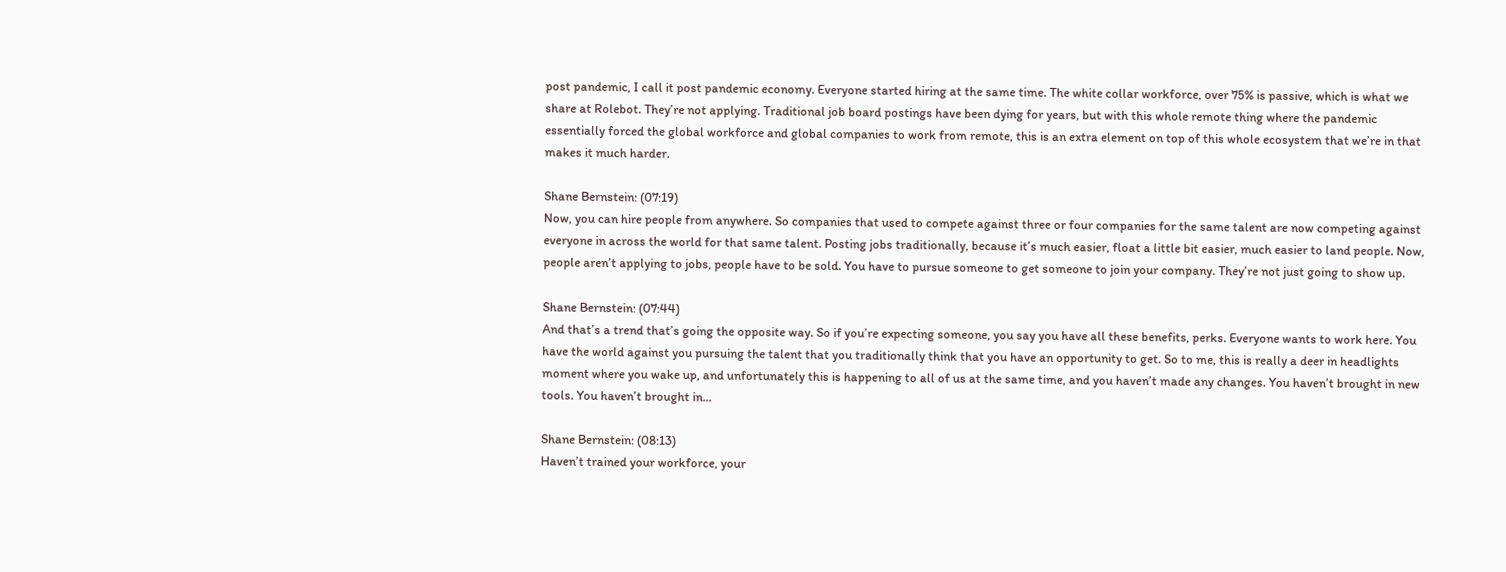post pandemic, I call it post pandemic economy. Everyone started hiring at the same time. The white collar workforce, over 75% is passive, which is what we share at Rolebot. They’re not applying. Traditional job board postings have been dying for years, but with this whole remote thing where the pandemic essentially forced the global workforce and global companies to work from remote, this is an extra element on top of this whole ecosystem that we’re in that makes it much harder.

Shane Bernstein: (07:19)
Now, you can hire people from anywhere. So companies that used to compete against three or four companies for the same talent are now competing against everyone in across the world for that same talent. Posting jobs traditionally, because it’s much easier, float a little bit easier, much easier to land people. Now, people aren’t applying to jobs, people have to be sold. You have to pursue someone to get someone to join your company. They’re not just going to show up.

Shane Bernstein: (07:44)
And that’s a trend that’s going the opposite way. So if you’re expecting someone, you say you have all these benefits, perks. Everyone wants to work here. You have the world against you pursuing the talent that you traditionally think that you have an opportunity to get. So to me, this is really a deer in headlights moment where you wake up, and unfortunately this is happening to all of us at the same time, and you haven’t made any changes. You haven’t brought in new tools. You haven’t brought in…

Shane Bernstein: (08:13)
Haven’t trained your workforce, your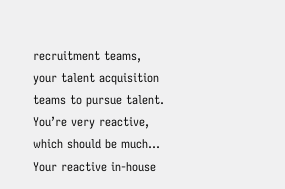recruitment teams, your talent acquisition teams to pursue talent. You’re very reactive, which should be much… Your reactive in-house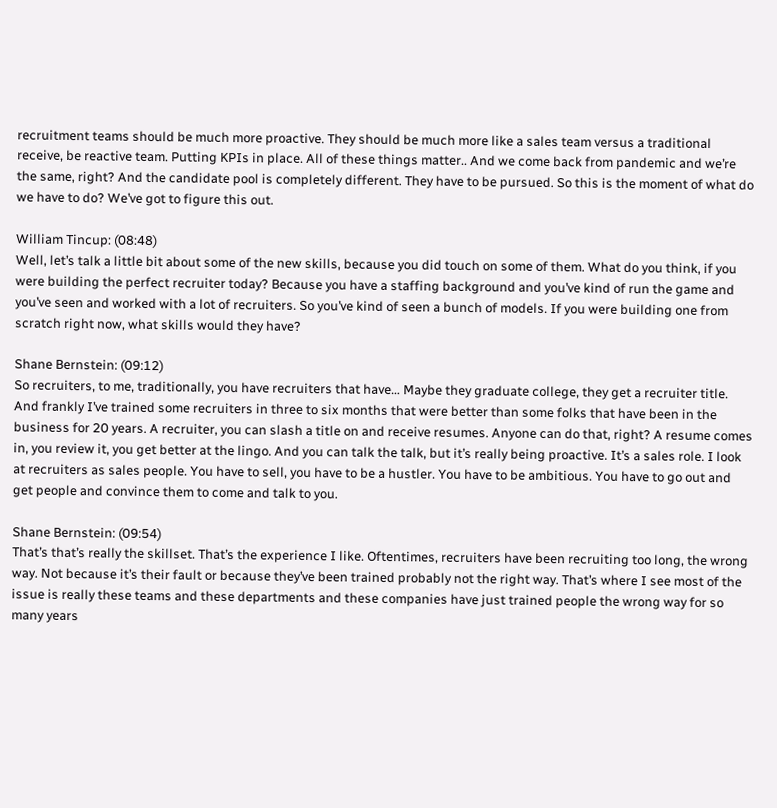recruitment teams should be much more proactive. They should be much more like a sales team versus a traditional receive, be reactive team. Putting KPIs in place. All of these things matter.. And we come back from pandemic and we’re the same, right? And the candidate pool is completely different. They have to be pursued. So this is the moment of what do we have to do? We’ve got to figure this out.

William Tincup: (08:48)
Well, let’s talk a little bit about some of the new skills, because you did touch on some of them. What do you think, if you were building the perfect recruiter today? Because you have a staffing background and you’ve kind of run the game and you’ve seen and worked with a lot of recruiters. So you’ve kind of seen a bunch of models. If you were building one from scratch right now, what skills would they have?

Shane Bernstein: (09:12)
So recruiters, to me, traditionally, you have recruiters that have… Maybe they graduate college, they get a recruiter title. And frankly I’ve trained some recruiters in three to six months that were better than some folks that have been in the business for 20 years. A recruiter, you can slash a title on and receive resumes. Anyone can do that, right? A resume comes in, you review it, you get better at the lingo. And you can talk the talk, but it’s really being proactive. It’s a sales role. I look at recruiters as sales people. You have to sell, you have to be a hustler. You have to be ambitious. You have to go out and get people and convince them to come and talk to you.

Shane Bernstein: (09:54)
That’s that’s really the skillset. That’s the experience I like. Oftentimes, recruiters have been recruiting too long, the wrong way. Not because it’s their fault or because they’ve been trained probably not the right way. That’s where I see most of the issue is really these teams and these departments and these companies have just trained people the wrong way for so many years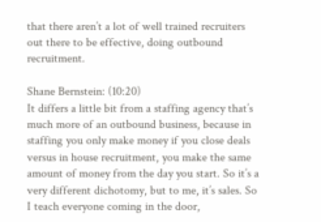that there aren’t a lot of well trained recruiters out there to be effective, doing outbound recruitment.

Shane Bernstein: (10:20)
It differs a little bit from a staffing agency that’s much more of an outbound business, because in staffing you only make money if you close deals versus in house recruitment, you make the same amount of money from the day you start. So it’s a very different dichotomy, but to me, it’s sales. So I teach everyone coming in the door,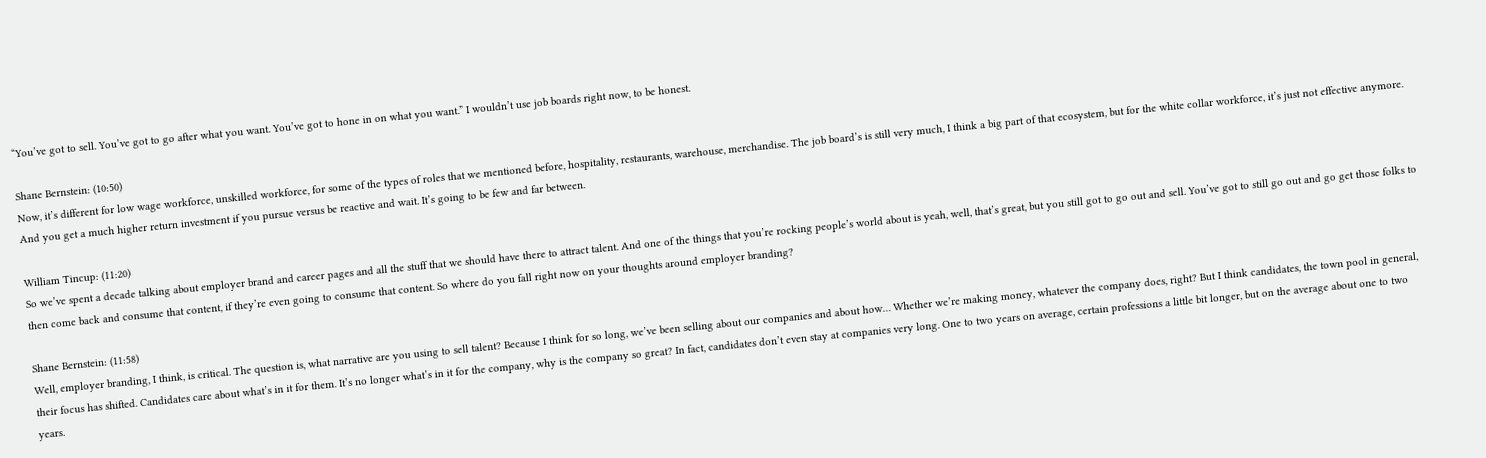“You’ve got to sell. You’ve got to go after what you want. You’ve got to hone in on what you want.” I wouldn’t use job boards right now, to be honest.

Shane Bernstein: (10:50)
Now, it’s different for low wage workforce, unskilled workforce, for some of the types of roles that we mentioned before, hospitality, restaurants, warehouse, merchandise. The job board’s is still very much, I think a big part of that ecosystem, but for the white collar workforce, it’s just not effective anymore. And you get a much higher return investment if you pursue versus be reactive and wait. It’s going to be few and far between.

William Tincup: (11:20)
So we’ve spent a decade talking about employer brand and career pages and all the stuff that we should have there to attract talent. And one of the things that you’re rocking people’s world about is yeah, well, that’s great, but you still got to go out and sell. You’ve got to still go out and go get those folks to then come back and consume that content, if they’re even going to consume that content. So where do you fall right now on your thoughts around employer branding?

Shane Bernstein: (11:58)
Well, employer branding, I think, is critical. The question is, what narrative are you using to sell talent? Because I think for so long, we’ve been selling about our companies and about how… Whether we’re making money, whatever the company does, right? But I think candidates, the town pool in general, their focus has shifted. Candidates care about what’s in it for them. It’s no longer what’s in it for the company, why is the company so great? In fact, candidates don’t even stay at companies very long. One to two years on average, certain professions a little bit longer, but on the average about one to two years.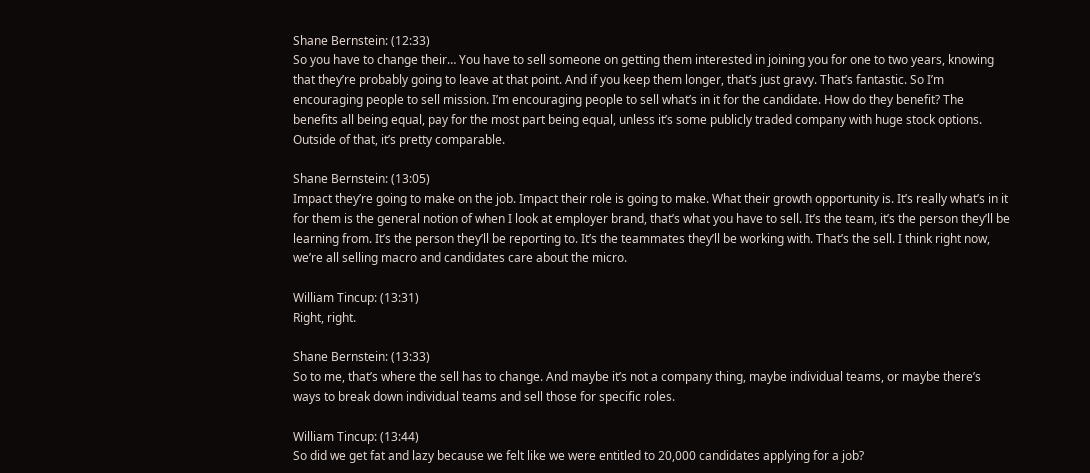Shane Bernstein: (12:33)
So you have to change their… You have to sell someone on getting them interested in joining you for one to two years, knowing that they’re probably going to leave at that point. And if you keep them longer, that’s just gravy. That’s fantastic. So I’m encouraging people to sell mission. I’m encouraging people to sell what’s in it for the candidate. How do they benefit? The benefits all being equal, pay for the most part being equal, unless it’s some publicly traded company with huge stock options. Outside of that, it’s pretty comparable.

Shane Bernstein: (13:05)
Impact they’re going to make on the job. Impact their role is going to make. What their growth opportunity is. It’s really what’s in it for them is the general notion of when I look at employer brand, that’s what you have to sell. It’s the team, it’s the person they’ll be learning from. It’s the person they’ll be reporting to. It’s the teammates they’ll be working with. That’s the sell. I think right now, we’re all selling macro and candidates care about the micro.

William Tincup: (13:31)
Right, right.

Shane Bernstein: (13:33)
So to me, that’s where the sell has to change. And maybe it’s not a company thing, maybe individual teams, or maybe there’s ways to break down individual teams and sell those for specific roles.

William Tincup: (13:44)
So did we get fat and lazy because we felt like we were entitled to 20,000 candidates applying for a job?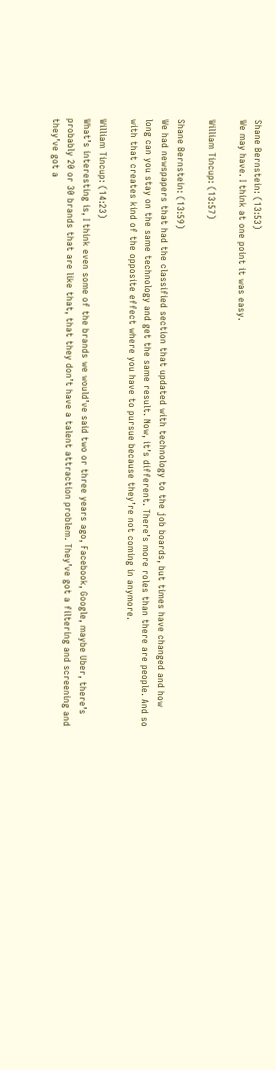Shane Bernstein: (13:53)
We may have. I think at one point it was easy.

William Tincup: (13:57)

Shane Bernstein: (13:59)
We had newspapers that had the classified section that updated with technology to the job boards, but times have changed and how long can you stay on the same technology and get the same result. Now, it’s different. There’s more roles than there are people. And so with that creates kind of the opposite effect where you have to pursue because they’re not coming in anymore.

William Tincup: (14:23)
What’s interesting is, I think even some of the brands we would’ve said two or three years ago, Facebook, Google, maybe Uber, there’s probably 20 or 30 brands that are like that, that they don’t have a talent attraction problem. They’ve got a filtering and screening and they’ve got a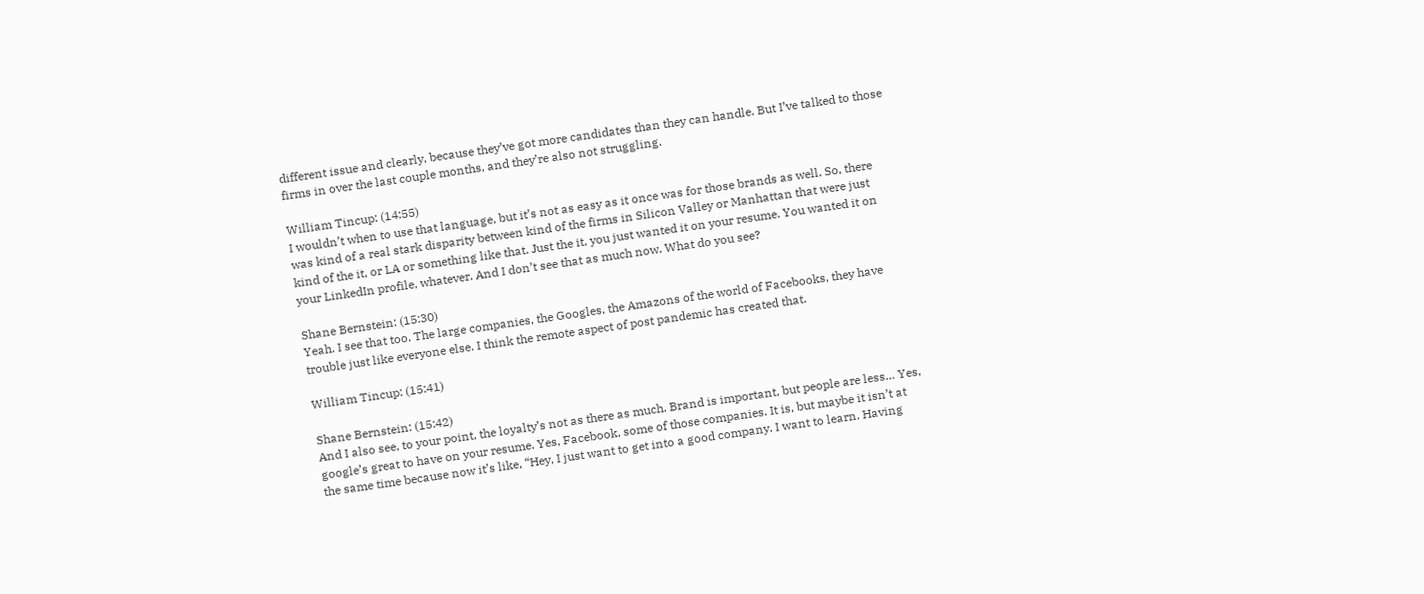different issue and clearly, because they’ve got more candidates than they can handle. But I’ve talked to those firms in over the last couple months, and they’re also not struggling.

William Tincup: (14:55)
I wouldn’t when to use that language, but it’s not as easy as it once was for those brands as well. So, there was kind of a real stark disparity between kind of the firms in Silicon Valley or Manhattan that were just kind of the it, or LA or something like that. Just the it, you just wanted it on your resume. You wanted it on your LinkedIn profile, whatever. And I don’t see that as much now. What do you see?

Shane Bernstein: (15:30)
Yeah. I see that too. The large companies, the Googles, the Amazons of the world of Facebooks, they have trouble just like everyone else. I think the remote aspect of post pandemic has created that.

William Tincup: (15:41)

Shane Bernstein: (15:42)
And I also see, to your point, the loyalty’s not as there as much. Brand is important, but people are less… Yes, google’s great to have on your resume. Yes, Facebook, some of those companies. It is, but maybe it isn’t at the same time because now it’s like, “Hey, I just want to get into a good company. I want to learn. Having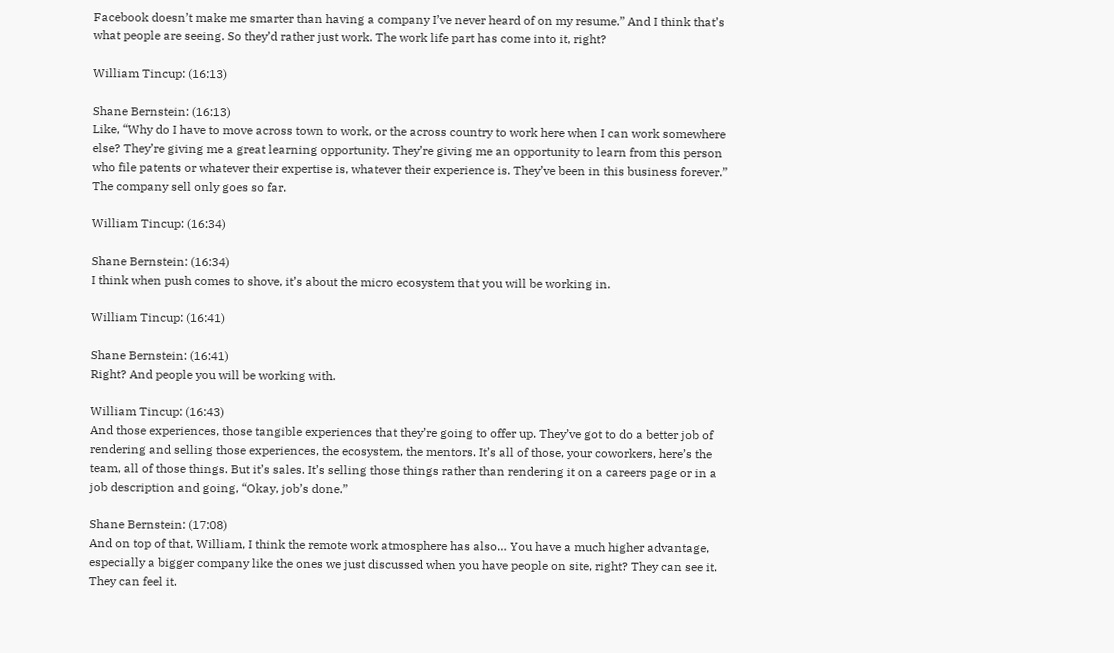Facebook doesn’t make me smarter than having a company I’ve never heard of on my resume.” And I think that’s what people are seeing. So they’d rather just work. The work life part has come into it, right?

William Tincup: (16:13)

Shane Bernstein: (16:13)
Like, “Why do I have to move across town to work, or the across country to work here when I can work somewhere else? They’re giving me a great learning opportunity. They’re giving me an opportunity to learn from this person who file patents or whatever their expertise is, whatever their experience is. They’ve been in this business forever.” The company sell only goes so far.

William Tincup: (16:34)

Shane Bernstein: (16:34)
I think when push comes to shove, it’s about the micro ecosystem that you will be working in.

William Tincup: (16:41)

Shane Bernstein: (16:41)
Right? And people you will be working with.

William Tincup: (16:43)
And those experiences, those tangible experiences that they’re going to offer up. They’ve got to do a better job of rendering and selling those experiences, the ecosystem, the mentors. It’s all of those, your coworkers, here’s the team, all of those things. But it’s sales. It’s selling those things rather than rendering it on a careers page or in a job description and going, “Okay, job’s done.”

Shane Bernstein: (17:08)
And on top of that, William, I think the remote work atmosphere has also… You have a much higher advantage, especially a bigger company like the ones we just discussed when you have people on site, right? They can see it. They can feel it.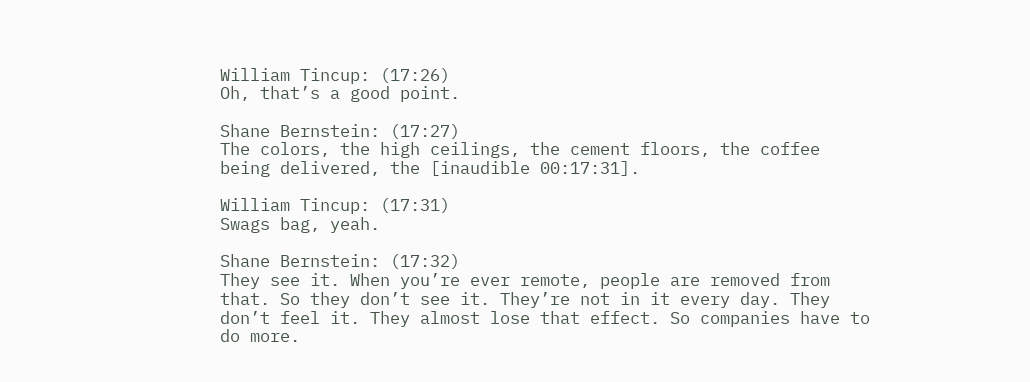William Tincup: (17:26)
Oh, that’s a good point.

Shane Bernstein: (17:27)
The colors, the high ceilings, the cement floors, the coffee being delivered, the [inaudible 00:17:31].

William Tincup: (17:31)
Swags bag, yeah.

Shane Bernstein: (17:32)
They see it. When you’re ever remote, people are removed from that. So they don’t see it. They’re not in it every day. They don’t feel it. They almost lose that effect. So companies have to do more.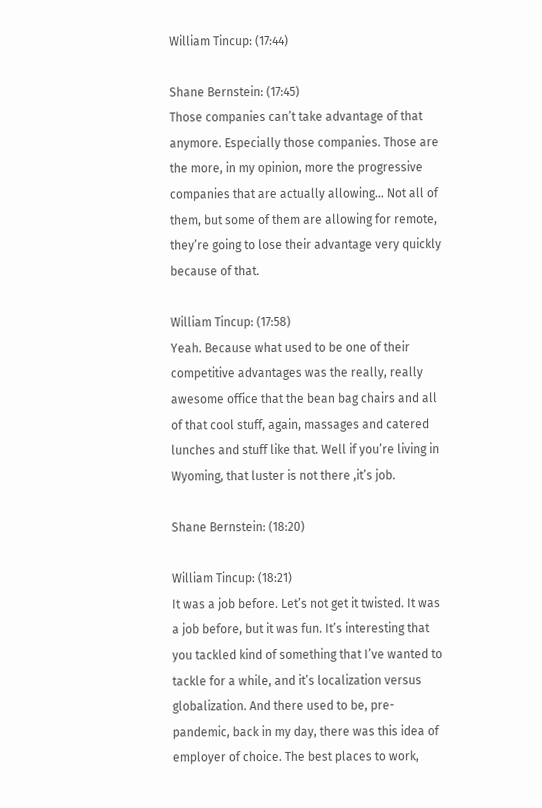William Tincup: (17:44)

Shane Bernstein: (17:45)
Those companies can’t take advantage of that anymore. Especially those companies. Those are the more, in my opinion, more the progressive companies that are actually allowing… Not all of them, but some of them are allowing for remote, they’re going to lose their advantage very quickly because of that.

William Tincup: (17:58)
Yeah. Because what used to be one of their competitive advantages was the really, really awesome office that the bean bag chairs and all of that cool stuff, again, massages and catered lunches and stuff like that. Well if you’re living in Wyoming, that luster is not there ,it’s job.

Shane Bernstein: (18:20)

William Tincup: (18:21)
It was a job before. Let’s not get it twisted. It was a job before, but it was fun. It’s interesting that you tackled kind of something that I’ve wanted to tackle for a while, and it’s localization versus globalization. And there used to be, pre-pandemic, back in my day, there was this idea of employer of choice. The best places to work,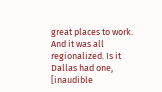great places to work. And it was all regionalized. Is it Dallas had one, [inaudible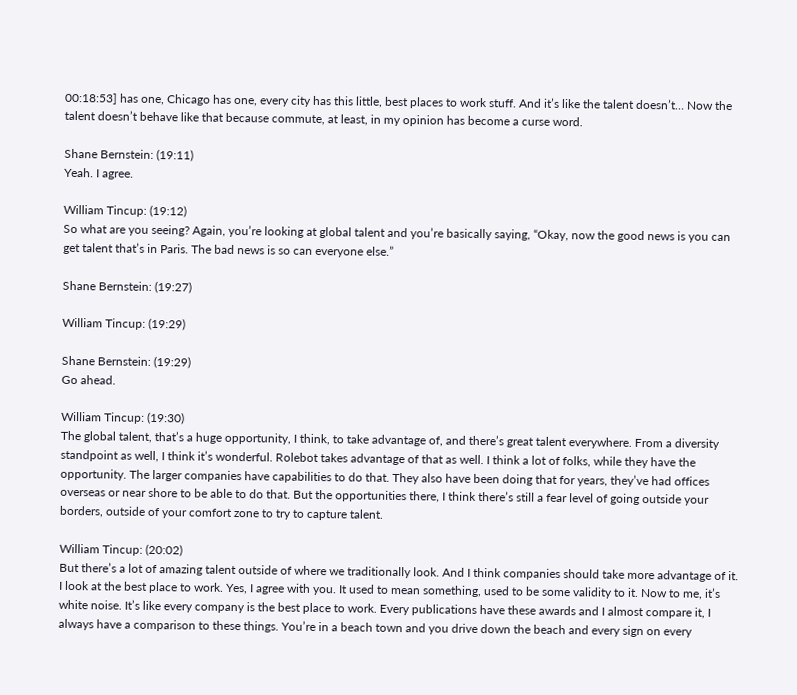00:18:53] has one, Chicago has one, every city has this little, best places to work stuff. And it’s like the talent doesn’t… Now the talent doesn’t behave like that because commute, at least, in my opinion has become a curse word.

Shane Bernstein: (19:11)
Yeah. I agree.

William Tincup: (19:12)
So what are you seeing? Again, you’re looking at global talent and you’re basically saying, “Okay, now the good news is you can get talent that’s in Paris. The bad news is so can everyone else.”

Shane Bernstein: (19:27)

William Tincup: (19:29)

Shane Bernstein: (19:29)
Go ahead.

William Tincup: (19:30)
The global talent, that’s a huge opportunity, I think, to take advantage of, and there’s great talent everywhere. From a diversity standpoint as well, I think it’s wonderful. Rolebot takes advantage of that as well. I think a lot of folks, while they have the opportunity. The larger companies have capabilities to do that. They also have been doing that for years, they’ve had offices overseas or near shore to be able to do that. But the opportunities there, I think there’s still a fear level of going outside your borders, outside of your comfort zone to try to capture talent.

William Tincup: (20:02)
But there’s a lot of amazing talent outside of where we traditionally look. And I think companies should take more advantage of it. I look at the best place to work. Yes, I agree with you. It used to mean something, used to be some validity to it. Now to me, it’s white noise. It’s like every company is the best place to work. Every publications have these awards and I almost compare it, I always have a comparison to these things. You’re in a beach town and you drive down the beach and every sign on every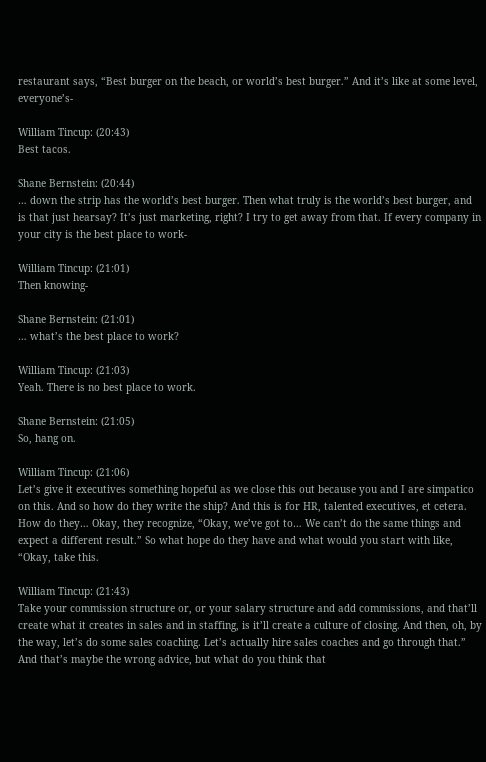restaurant says, “Best burger on the beach, or world’s best burger.” And it’s like at some level, everyone’s-

William Tincup: (20:43)
Best tacos.

Shane Bernstein: (20:44)
… down the strip has the world’s best burger. Then what truly is the world’s best burger, and is that just hearsay? It’s just marketing, right? I try to get away from that. If every company in your city is the best place to work-

William Tincup: (21:01)
Then knowing-

Shane Bernstein: (21:01)
… what’s the best place to work?

William Tincup: (21:03)
Yeah. There is no best place to work.

Shane Bernstein: (21:05)
So, hang on.

William Tincup: (21:06)
Let’s give it executives something hopeful as we close this out because you and I are simpatico on this. And so how do they write the ship? And this is for HR, talented executives, et cetera. How do they… Okay, they recognize, “Okay, we’ve got to… We can’t do the same things and expect a different result.” So what hope do they have and what would you start with like, “Okay, take this.

William Tincup: (21:43)
Take your commission structure or, or your salary structure and add commissions, and that’ll create what it creates in sales and in staffing, is it’ll create a culture of closing. And then, oh, by the way, let’s do some sales coaching. Let’s actually hire sales coaches and go through that.” And that’s maybe the wrong advice, but what do you think that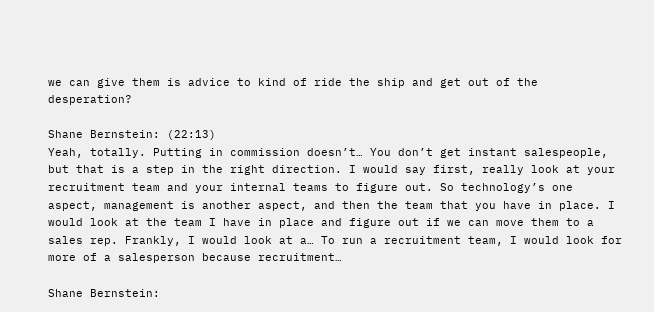we can give them is advice to kind of ride the ship and get out of the desperation?

Shane Bernstein: (22:13)
Yeah, totally. Putting in commission doesn’t… You don’t get instant salespeople, but that is a step in the right direction. I would say first, really look at your recruitment team and your internal teams to figure out. So technology’s one aspect, management is another aspect, and then the team that you have in place. I would look at the team I have in place and figure out if we can move them to a sales rep. Frankly, I would look at a… To run a recruitment team, I would look for more of a salesperson because recruitment…

Shane Bernstein: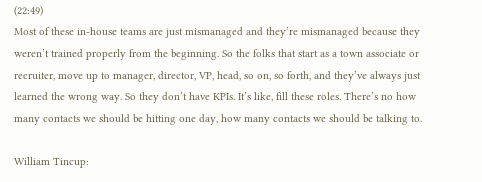(22:49)
Most of these in-house teams are just mismanaged and they’re mismanaged because they weren’t trained properly from the beginning. So the folks that start as a town associate or recruiter, move up to manager, director, VP, head, so on, so forth, and they’ve always just learned the wrong way. So they don’t have KPIs. It’s like, fill these roles. There’s no how many contacts we should be hitting one day, how many contacts we should be talking to.

William Tincup: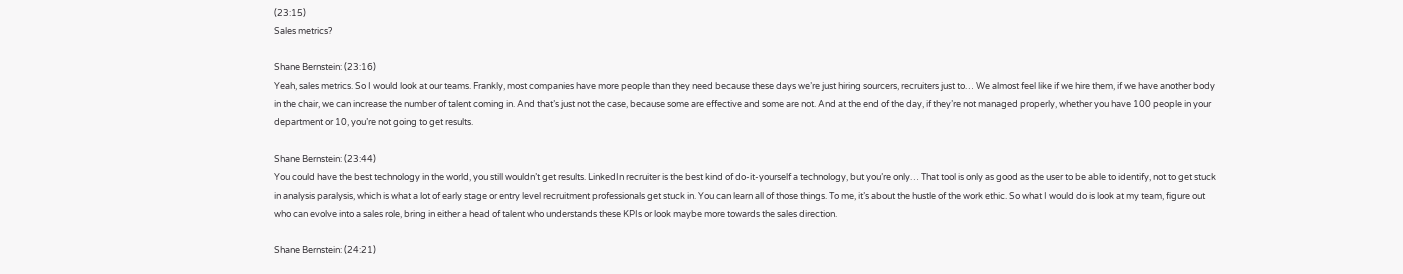(23:15)
Sales metrics?

Shane Bernstein: (23:16)
Yeah, sales metrics. So I would look at our teams. Frankly, most companies have more people than they need because these days we’re just hiring sourcers, recruiters just to… We almost feel like if we hire them, if we have another body in the chair, we can increase the number of talent coming in. And that’s just not the case, because some are effective and some are not. And at the end of the day, if they’re not managed properly, whether you have 100 people in your department or 10, you’re not going to get results.

Shane Bernstein: (23:44)
You could have the best technology in the world, you still wouldn’t get results. LinkedIn recruiter is the best kind of do-it-yourself a technology, but you’re only… That tool is only as good as the user to be able to identify, not to get stuck in analysis paralysis, which is what a lot of early stage or entry level recruitment professionals get stuck in. You can learn all of those things. To me, it’s about the hustle of the work ethic. So what I would do is look at my team, figure out who can evolve into a sales role, bring in either a head of talent who understands these KPIs or look maybe more towards the sales direction.

Shane Bernstein: (24:21)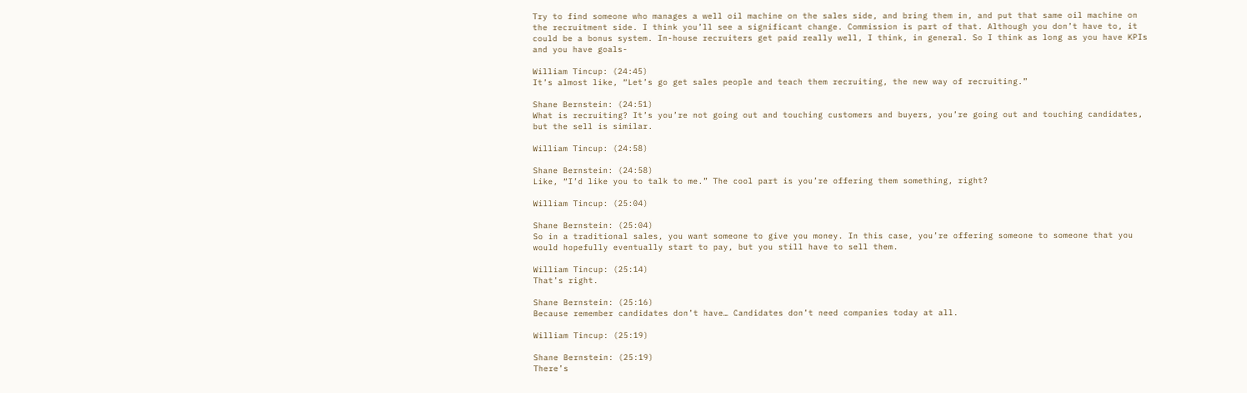Try to find someone who manages a well oil machine on the sales side, and bring them in, and put that same oil machine on the recruitment side. I think you’ll see a significant change. Commission is part of that. Although you don’t have to, it could be a bonus system. In-house recruiters get paid really well, I think, in general. So I think as long as you have KPIs and you have goals-

William Tincup: (24:45)
It’s almost like, “Let’s go get sales people and teach them recruiting, the new way of recruiting.”

Shane Bernstein: (24:51)
What is recruiting? It’s you’re not going out and touching customers and buyers, you’re going out and touching candidates, but the sell is similar.

William Tincup: (24:58)

Shane Bernstein: (24:58)
Like, “I’d like you to talk to me.” The cool part is you’re offering them something, right?

William Tincup: (25:04)

Shane Bernstein: (25:04)
So in a traditional sales, you want someone to give you money. In this case, you’re offering someone to someone that you would hopefully eventually start to pay, but you still have to sell them.

William Tincup: (25:14)
That’s right.

Shane Bernstein: (25:16)
Because remember candidates don’t have… Candidates don’t need companies today at all.

William Tincup: (25:19)

Shane Bernstein: (25:19)
There’s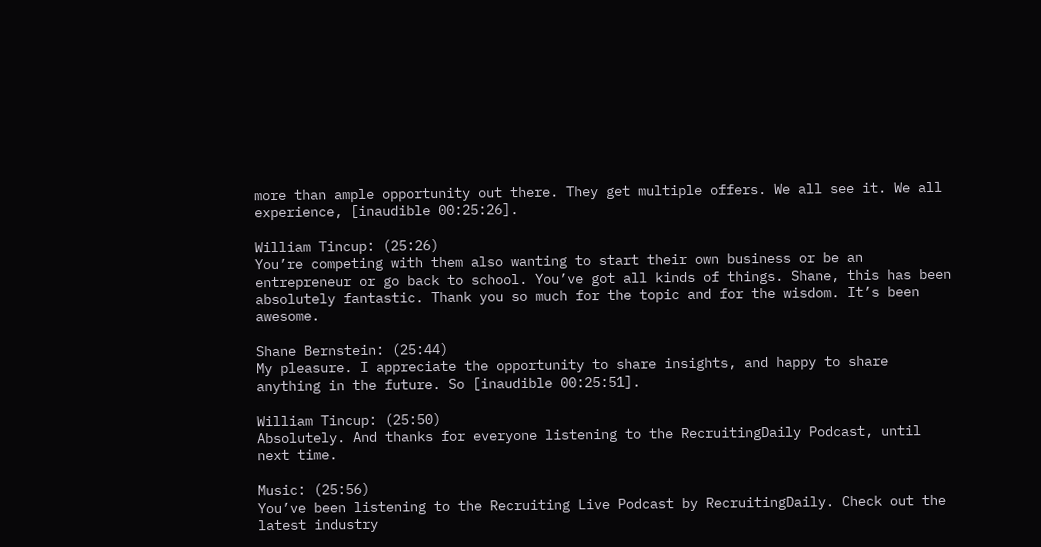more than ample opportunity out there. They get multiple offers. We all see it. We all experience, [inaudible 00:25:26].

William Tincup: (25:26)
You’re competing with them also wanting to start their own business or be an entrepreneur or go back to school. You’ve got all kinds of things. Shane, this has been absolutely fantastic. Thank you so much for the topic and for the wisdom. It’s been awesome.

Shane Bernstein: (25:44)
My pleasure. I appreciate the opportunity to share insights, and happy to share anything in the future. So [inaudible 00:25:51].

William Tincup: (25:50)
Absolutely. And thanks for everyone listening to the RecruitingDaily Podcast, until next time.

Music: (25:56)
You’ve been listening to the Recruiting Live Podcast by RecruitingDaily. Check out the latest industry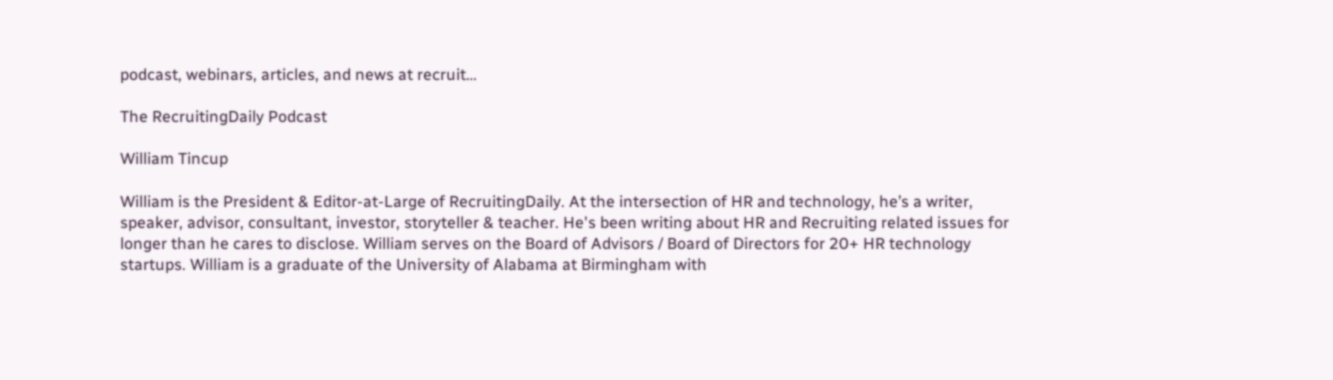podcast, webinars, articles, and news at recruit…

The RecruitingDaily Podcast

William Tincup

William is the President & Editor-at-Large of RecruitingDaily. At the intersection of HR and technology, he’s a writer, speaker, advisor, consultant, investor, storyteller & teacher. He's been writing about HR and Recruiting related issues for longer than he cares to disclose. William serves on the Board of Advisors / Board of Directors for 20+ HR technology startups. William is a graduate of the University of Alabama at Birmingham with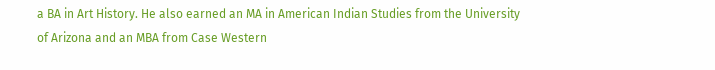a BA in Art History. He also earned an MA in American Indian Studies from the University of Arizona and an MBA from Case Western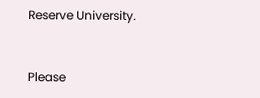Reserve University.


Please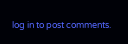log in to post comments.